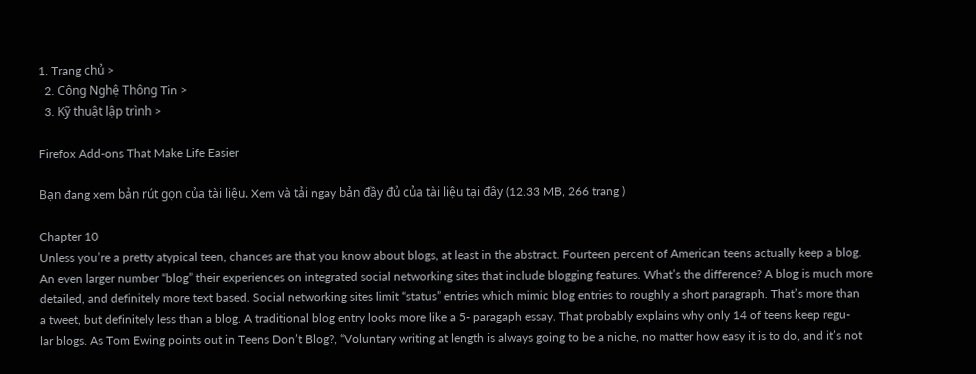1. Trang chủ >
  2. Công Nghệ Thông Tin >
  3. Kỹ thuật lập trình >

Firefox Add-ons That Make Life Easier

Bạn đang xem bản rút gọn của tài liệu. Xem và tải ngay bản đầy đủ của tài liệu tại đây (12.33 MB, 266 trang )

Chapter 10
Unless you’re a pretty atypical teen, chances are that you know about blogs, at least in the abstract. Fourteen percent of American teens actually keep a blog.
An even larger number “blog” their experiences on integrated social networking sites that include blogging features. What’s the difference? A blog is much more
detailed, and definitely more text based. Social networking sites limit “status” entries which mimic blog entries to roughly a short paragraph. That’s more than
a tweet, but definitely less than a blog. A traditional blog entry looks more like a 5- paragaph essay. That probably explains why only 14 of teens keep regu-
lar blogs. As Tom Ewing points out in Teens Don’t Blog?, “Voluntary writing at length is always going to be a niche, no matter how easy it is to do, and it’s not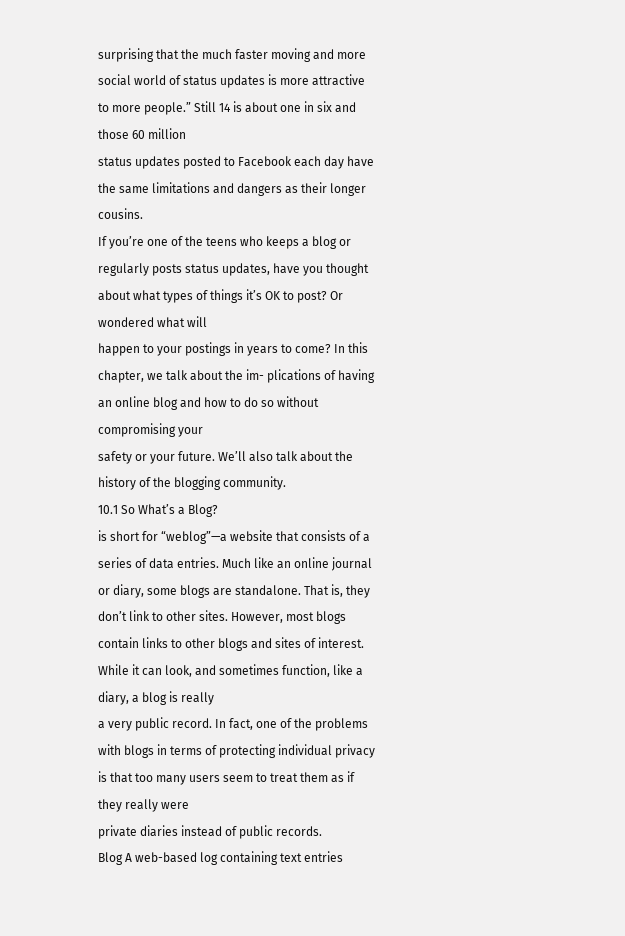surprising that the much faster moving and more social world of status updates is more attractive to more people.” Still 14 is about one in six and those 60 million
status updates posted to Facebook each day have the same limitations and dangers as their longer cousins.
If you’re one of the teens who keeps a blog or regularly posts status updates, have you thought about what types of things it’s OK to post? Or wondered what will
happen to your postings in years to come? In this chapter, we talk about the im- plications of having an online blog and how to do so without compromising your
safety or your future. We’ll also talk about the history of the blogging community.
10.1 So What’s a Blog?
is short for “weblog”—a website that consists of a series of data entries. Much like an online journal or diary, some blogs are standalone. That is, they
don’t link to other sites. However, most blogs contain links to other blogs and sites of interest. While it can look, and sometimes function, like a diary, a blog is really
a very public record. In fact, one of the problems with blogs in terms of protecting individual privacy is that too many users seem to treat them as if they really were
private diaries instead of public records.
Blog A web-based log containing text entries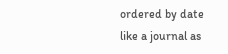ordered by date like a journal as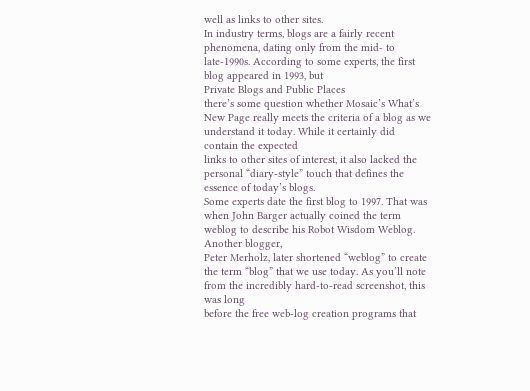well as links to other sites.
In industry terms, blogs are a fairly recent phenomena, dating only from the mid- to late-1990s. According to some experts, the first blog appeared in 1993, but
Private Blogs and Public Places
there’s some question whether Mosaic’s What’s New Page really meets the criteria of a blog as we understand it today. While it certainly did contain the expected
links to other sites of interest, it also lacked the personal “diary-style” touch that defines the essence of today’s blogs.
Some experts date the first blog to 1997. That was when John Barger actually coined the term weblog to describe his Robot Wisdom Weblog. Another blogger,
Peter Merholz, later shortened “weblog” to create the term “blog” that we use today. As you’ll note from the incredibly hard-to-read screenshot, this was long
before the free web-log creation programs that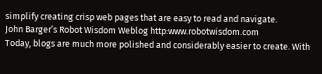simplify creating crisp web pages that are easy to read and navigate.
John Barger’s Robot Wisdom Weblog http:www.robotwisdom.com
Today, blogs are much more polished and considerably easier to create. With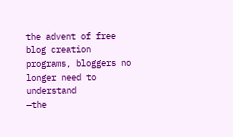the advent of free blog creation programs, bloggers no longer need to understand
—the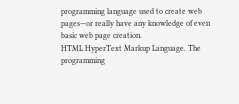programming language used to create web pages—or really have any knowledge of even basic web page creation.
HTML HyperText Markup Language. The programming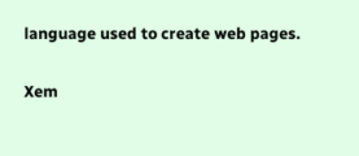language used to create web pages.

Xem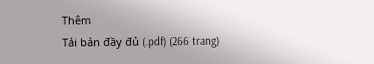Thêm
Tải bản đầy đủ (.pdf) (266 trang)